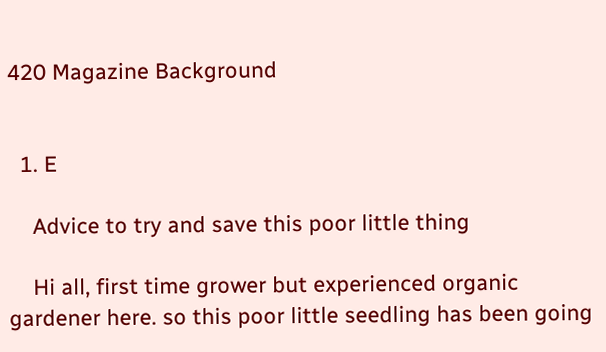420 Magazine Background


  1. E

    Advice to try and save this poor little thing

    Hi all, first time grower but experienced organic gardener here. so this poor little seedling has been going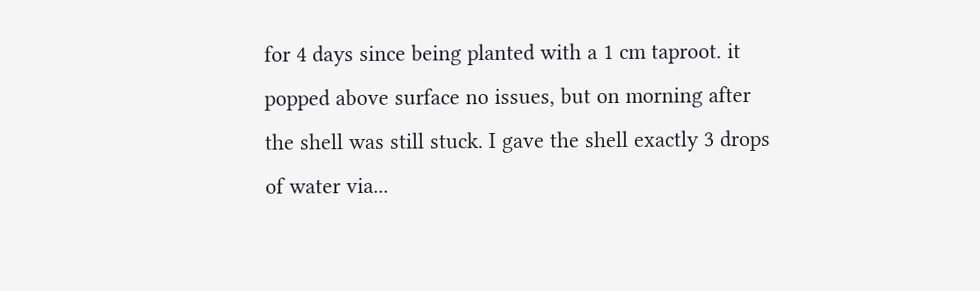for 4 days since being planted with a 1 cm taproot. it popped above surface no issues, but on morning after the shell was still stuck. I gave the shell exactly 3 drops of water via...